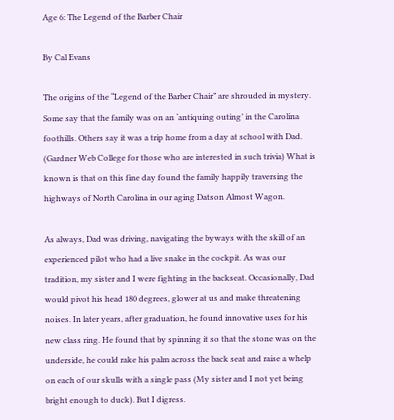Age 6: The Legend of the Barber Chair

By Cal Evans

The origins of the “Legend of the Barber Chair” are shrouded in mystery. Some say that the family was on an ‘antiquing outing’ in the Carolina foothills. Others say it was a trip home from a day at school with Dad. (Gardner Web College for those who are interested in such trivia) What is known is that on this fine day found the family happily traversing the highways of North Carolina in our aging Datson Almost Wagon.

As always, Dad was driving, navigating the byways with the skill of an experienced pilot who had a live snake in the cockpit. As was our tradition, my sister and I were fighting in the backseat. Occasionally, Dad would pivot his head 180 degrees, glower at us and make threatening noises. In later years, after graduation, he found innovative uses for his new class ring. He found that by spinning it so that the stone was on the underside, he could rake his palm across the back seat and raise a whelp on each of our skulls with a single pass (My sister and I not yet being bright enough to duck). But I digress.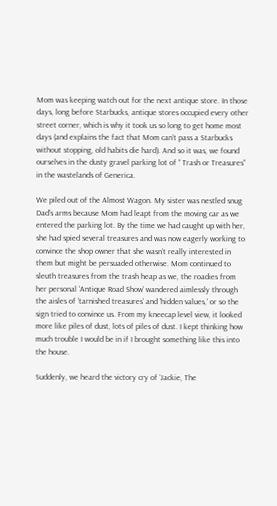Mom was keeping watch out for the next antique store. In those days, long before Starbucks, antique stores occupied every other street corner, which is why it took us so long to get home most days (and explains the fact that Mom can’t pass a Starbucks without stopping, old habits die hard). And so it was, we found ourselves in the dusty gravel parking lot of “ Trash or Treasures” in the wastelands of Generica.

We piled out of the Almost Wagon. My sister was nestled snug Dad’s arms because Mom had leapt from the moving car as we entered the parking lot. By the time we had caught up with her, she had spied several treasures and was now eagerly working to convince the shop owner that she wasn’t really interested in them but might be persuaded otherwise. Mom continued to sleuth treasures from the trash heap as we, the roadies from her personal ‘Antique Road Show’ wandered aimlessly through the aisles of ‘tarnished treasures’ and ‘hidden values,’ or so the sign tried to convince us. From my kneecap level view, it looked more like piles of dust, lots of piles of dust. I kept thinking how much trouble I would be in if I brought something like this into the house.

Suddenly, we heard the victory cry of ‘Jackie, The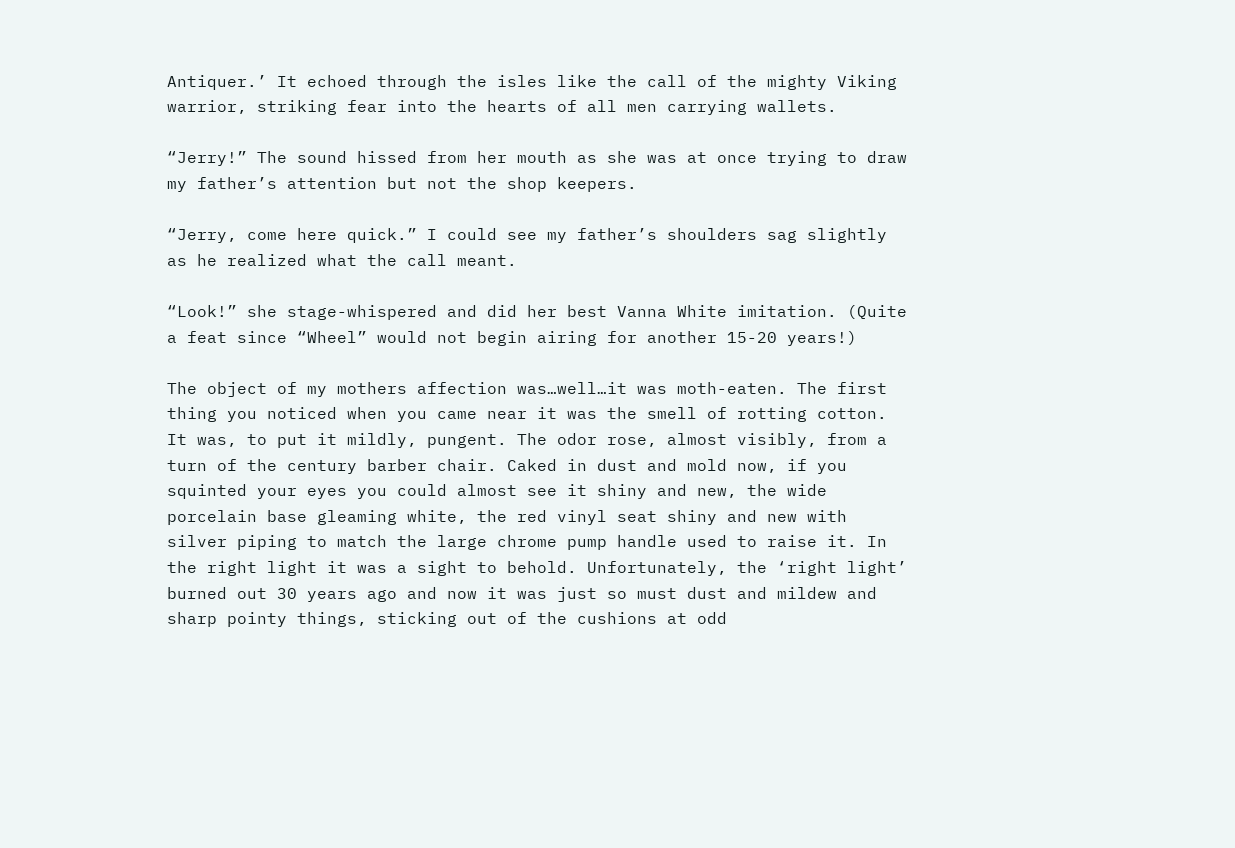Antiquer.’ It echoed through the isles like the call of the mighty Viking warrior, striking fear into the hearts of all men carrying wallets.

“Jerry!” The sound hissed from her mouth as she was at once trying to draw my father’s attention but not the shop keepers.

“Jerry, come here quick.” I could see my father’s shoulders sag slightly as he realized what the call meant.

“Look!” she stage-whispered and did her best Vanna White imitation. (Quite a feat since “Wheel” would not begin airing for another 15-20 years!)

The object of my mothers affection was…well…it was moth-eaten. The first thing you noticed when you came near it was the smell of rotting cotton. It was, to put it mildly, pungent. The odor rose, almost visibly, from a turn of the century barber chair. Caked in dust and mold now, if you squinted your eyes you could almost see it shiny and new, the wide porcelain base gleaming white, the red vinyl seat shiny and new with silver piping to match the large chrome pump handle used to raise it. In the right light it was a sight to behold. Unfortunately, the ‘right light’ burned out 30 years ago and now it was just so must dust and mildew and sharp pointy things, sticking out of the cushions at odd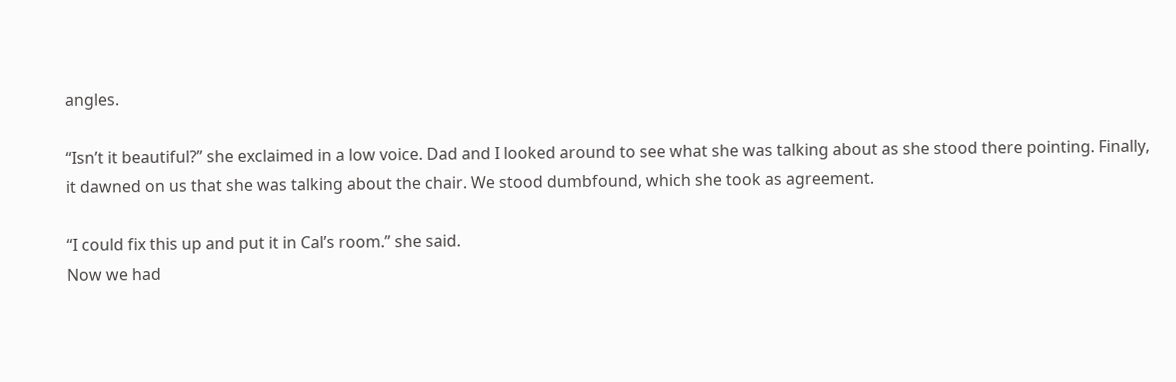angles.

“Isn’t it beautiful?” she exclaimed in a low voice. Dad and I looked around to see what she was talking about as she stood there pointing. Finally, it dawned on us that she was talking about the chair. We stood dumbfound, which she took as agreement.

“I could fix this up and put it in Cal’s room.” she said.
Now we had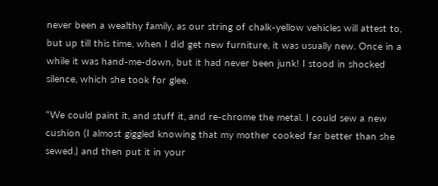never been a wealthy family, as our string of chalk-yellow vehicles will attest to, but up till this time, when I did get new furniture, it was usually new. Once in a while it was hand-me-down, but it had never been junk! I stood in shocked silence, which she took for glee.

“We could paint it, and stuff it, and re-chrome the metal. I could sew a new cushion (I almost giggled knowing that my mother cooked far better than she sewed.) and then put it in your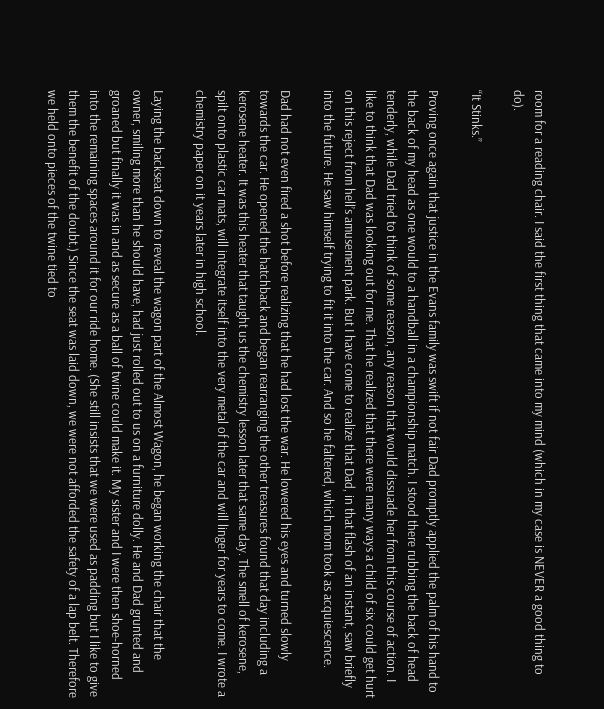room for a reading chair. I said the first thing that came into my mind (which in my case is NEVER a good thing to do).

“It Stinks.”

Proving once again that justice in the Evans family was swift if not fair Dad promptly applied the palm of his hand to the back of my head as one would to a handball in a championship match. I stood there rubbing the back of head tenderly, while Dad tried to think of some reason, any reason that would dissuade her from this course of action. I like to think that Dad was looking out for me. That he realized that there were many ways a child of six could get hurt on this reject from hell’s amusement park. But I have come to realize that Dad, in that flash of an instant, saw briefly into the future. He saw himself trying to fit it into the car. And so he faltered, which mom took as acquiescence.

Dad had not even fired a shot before realizing that he had lost the war. He lowered his eyes and turned slowly towards the car. He opened the hatchback and began rearranging the other treasures found that day including a kerosene heater. It was this heater that taught us the chemistry lesson later that same day. The smell of kerosene, spilt onto plastic car mats, will integrate itself into the very metal of the car and will linger for years to come. I wrote a chemistry paper on it years later in high school.

Laying the backseat down to reveal the wagon part of the Almost Wagon, he began working the chair that the owner, smiling more than he should have, had just rolled out to us on a furniture dolly. He and Dad grunted and groaned but finally it was in and as secure as a ball of twine could make it. My sister and I were then shoe-horned into the remaining spaces around it for our ride home. (She still insists that we were used as padding but I like to give them the benefit of the doubt.) Since the seat was laid down, we were not afforded the safety of a lap belt. Therefore we held onto pieces of the twine tied to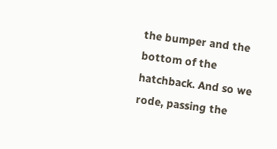the bumper and the bottom of the hatchback. And so we rode, passing the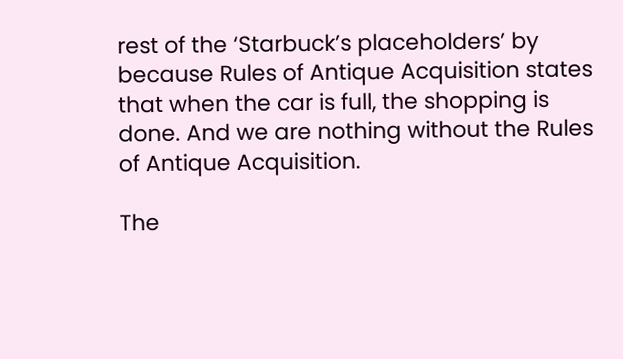rest of the ‘Starbuck’s placeholders’ by because Rules of Antique Acquisition states that when the car is full, the shopping is done. And we are nothing without the Rules of Antique Acquisition.

The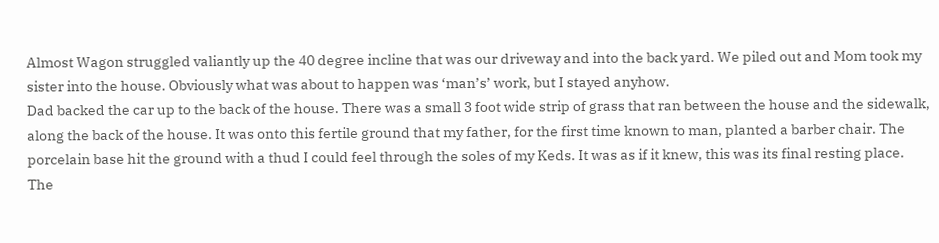Almost Wagon struggled valiantly up the 40 degree incline that was our driveway and into the back yard. We piled out and Mom took my sister into the house. Obviously what was about to happen was ‘man’s’ work, but I stayed anyhow.
Dad backed the car up to the back of the house. There was a small 3 foot wide strip of grass that ran between the house and the sidewalk, along the back of the house. It was onto this fertile ground that my father, for the first time known to man, planted a barber chair. The porcelain base hit the ground with a thud I could feel through the soles of my Keds. It was as if it knew, this was its final resting place. The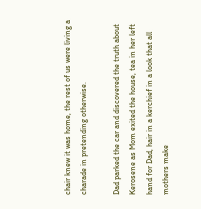chair knew it was home, the rest of us were living a charade in pretending otherwise.

Dad parked the car and discovered the truth about Kerosene as Mom exited the house, tea in her left hand for Dad, hair in a kerchief in a look that all mothers make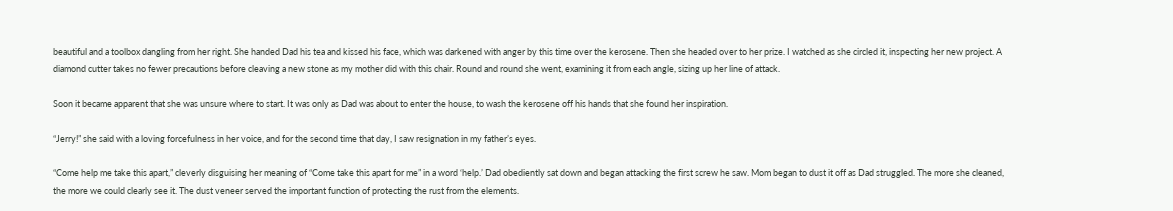beautiful and a toolbox dangling from her right. She handed Dad his tea and kissed his face, which was darkened with anger by this time over the kerosene. Then she headed over to her prize. I watched as she circled it, inspecting her new project. A diamond cutter takes no fewer precautions before cleaving a new stone as my mother did with this chair. Round and round she went, examining it from each angle, sizing up her line of attack.

Soon it became apparent that she was unsure where to start. It was only as Dad was about to enter the house, to wash the kerosene off his hands that she found her inspiration.

“Jerry!” she said with a loving forcefulness in her voice, and for the second time that day, I saw resignation in my father’s eyes.

“Come help me take this apart,” cleverly disguising her meaning of “Come take this apart for me” in a word ‘help.’ Dad obediently sat down and began attacking the first screw he saw. Mom began to dust it off as Dad struggled. The more she cleaned, the more we could clearly see it. The dust veneer served the important function of protecting the rust from the elements.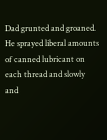Dad grunted and groaned. He sprayed liberal amounts of canned lubricant on each thread and slowly and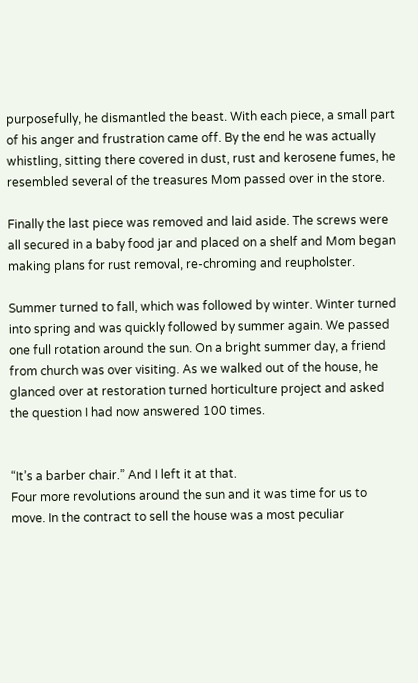purposefully, he dismantled the beast. With each piece, a small part of his anger and frustration came off. By the end he was actually whistling, sitting there covered in dust, rust and kerosene fumes, he resembled several of the treasures Mom passed over in the store.

Finally the last piece was removed and laid aside. The screws were all secured in a baby food jar and placed on a shelf and Mom began making plans for rust removal, re-chroming and reupholster.

Summer turned to fall, which was followed by winter. Winter turned into spring and was quickly followed by summer again. We passed one full rotation around the sun. On a bright summer day, a friend from church was over visiting. As we walked out of the house, he glanced over at restoration turned horticulture project and asked the question I had now answered 100 times.


“It’s a barber chair.” And I left it at that.
Four more revolutions around the sun and it was time for us to move. In the contract to sell the house was a most peculiar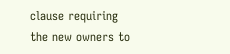clause requiring the new owners to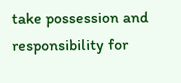take possession and responsibility for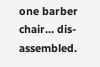one barber chair… dis-assembled.